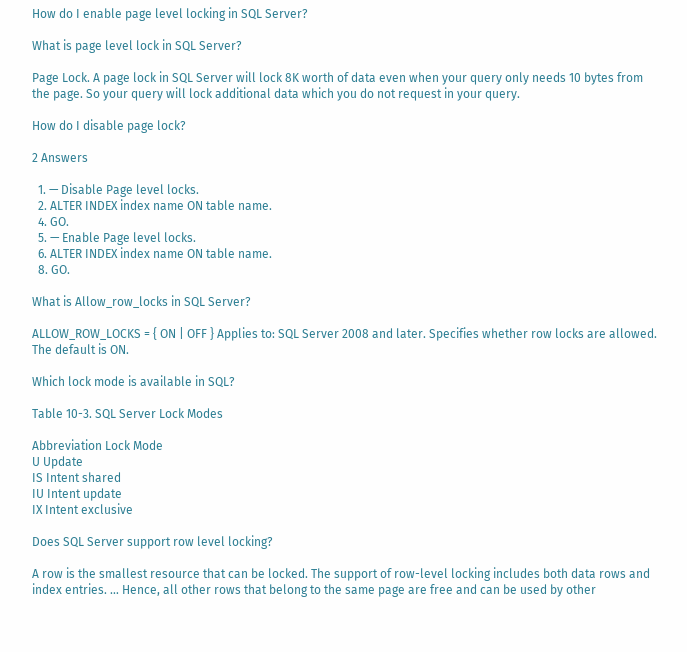How do I enable page level locking in SQL Server?

What is page level lock in SQL Server?

Page Lock. A page lock in SQL Server will lock 8K worth of data even when your query only needs 10 bytes from the page. So your query will lock additional data which you do not request in your query.

How do I disable page lock?

2 Answers

  1. — Disable Page level locks.
  2. ALTER INDEX index name ON table name.
  4. GO.
  5. — Enable Page level locks.
  6. ALTER INDEX index name ON table name.
  8. GO.

What is Allow_row_locks in SQL Server?

ALLOW_ROW_LOCKS = { ON | OFF } Applies to: SQL Server 2008 and later. Specifies whether row locks are allowed. The default is ON.

Which lock mode is available in SQL?

Table 10-3. SQL Server Lock Modes

Abbreviation Lock Mode
U Update
IS Intent shared
IU Intent update
IX Intent exclusive

Does SQL Server support row level locking?

A row is the smallest resource that can be locked. The support of row-level locking includes both data rows and index entries. … Hence, all other rows that belong to the same page are free and can be used by other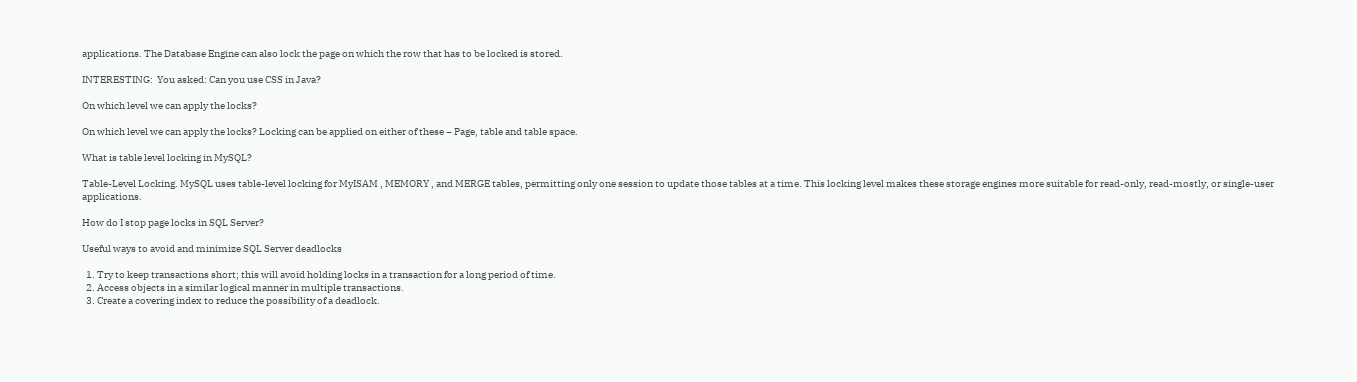applications. The Database Engine can also lock the page on which the row that has to be locked is stored.

INTERESTING:  You asked: Can you use CSS in Java?

On which level we can apply the locks?

On which level we can apply the locks? Locking can be applied on either of these − Page, table and table space.

What is table level locking in MySQL?

Table-Level Locking. MySQL uses table-level locking for MyISAM , MEMORY , and MERGE tables, permitting only one session to update those tables at a time. This locking level makes these storage engines more suitable for read-only, read-mostly, or single-user applications.

How do I stop page locks in SQL Server?

Useful ways to avoid and minimize SQL Server deadlocks

  1. Try to keep transactions short; this will avoid holding locks in a transaction for a long period of time.
  2. Access objects in a similar logical manner in multiple transactions.
  3. Create a covering index to reduce the possibility of a deadlock.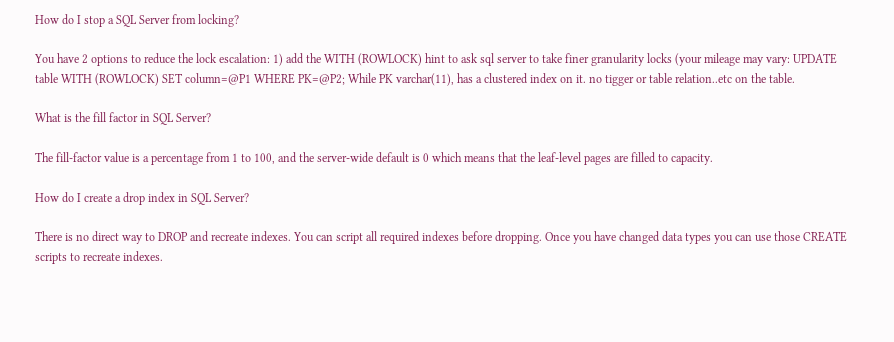How do I stop a SQL Server from locking?

You have 2 options to reduce the lock escalation: 1) add the WITH (ROWLOCK) hint to ask sql server to take finer granularity locks (your mileage may vary: UPDATE table WITH (ROWLOCK) SET column=@P1 WHERE PK=@P2; While PK varchar(11), has a clustered index on it. no tigger or table relation..etc on the table.

What is the fill factor in SQL Server?

The fill-factor value is a percentage from 1 to 100, and the server-wide default is 0 which means that the leaf-level pages are filled to capacity.

How do I create a drop index in SQL Server?

There is no direct way to DROP and recreate indexes. You can script all required indexes before dropping. Once you have changed data types you can use those CREATE scripts to recreate indexes.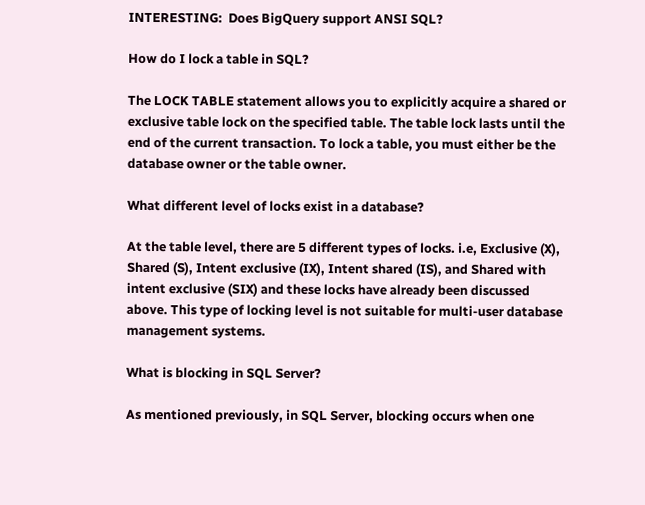INTERESTING:  Does BigQuery support ANSI SQL?

How do I lock a table in SQL?

The LOCK TABLE statement allows you to explicitly acquire a shared or exclusive table lock on the specified table. The table lock lasts until the end of the current transaction. To lock a table, you must either be the database owner or the table owner.

What different level of locks exist in a database?

At the table level, there are 5 different types of locks. i.e, Exclusive (X), Shared (S), Intent exclusive (IX), Intent shared (IS), and Shared with intent exclusive (SIX) and these locks have already been discussed above. This type of locking level is not suitable for multi-user database management systems.

What is blocking in SQL Server?

As mentioned previously, in SQL Server, blocking occurs when one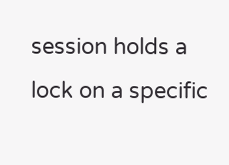session holds a lock on a specific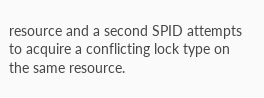resource and a second SPID attempts to acquire a conflicting lock type on the same resource.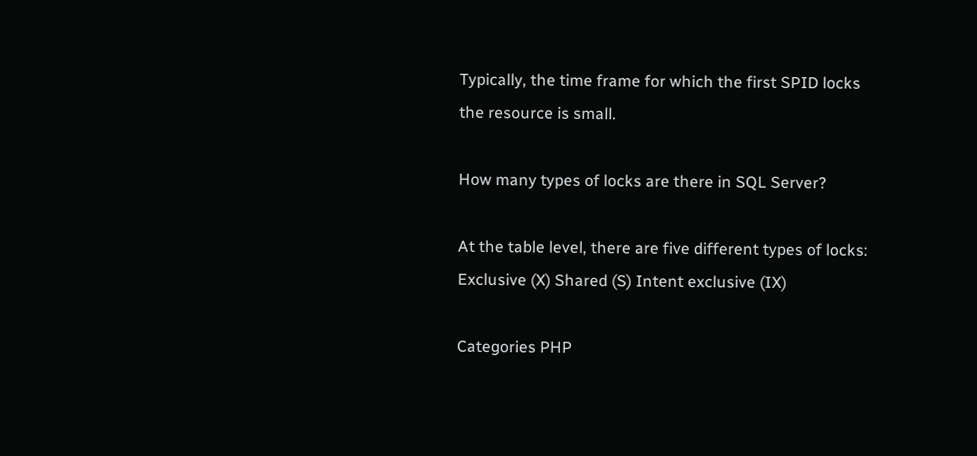Typically, the time frame for which the first SPID locks the resource is small.

How many types of locks are there in SQL Server?

At the table level, there are five different types of locks: Exclusive (X) Shared (S) Intent exclusive (IX)

Categories PHP